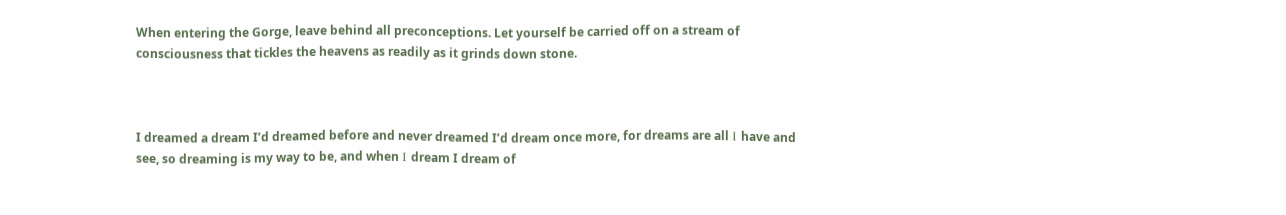When entering the Gorge, leave behind all preconceptions. Let yourself be carried off on a stream of consciousness that tickles the heavens as readily as it grinds down stone.



I dreamed a dream I’d dreamed before and never dreamed I’d dream once more, for dreams are all Ι have and see, so dreaming is my way to be, and when Ι dream I dream of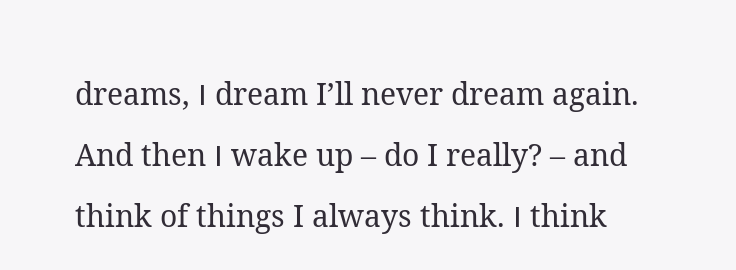dreams, Ι dream I’ll never dream again. And then Ι wake up – do I really? – and think of things I always think. Ι think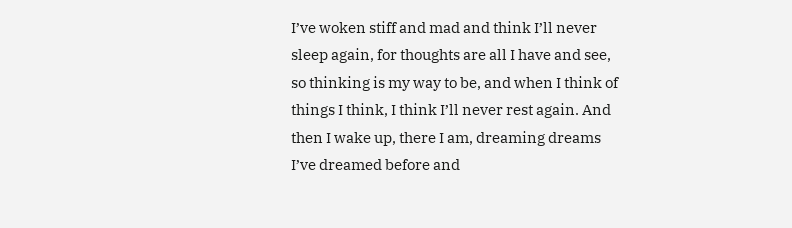I’ve woken stiff and mad and think I’ll never sleep again, for thoughts are all I have and see, so thinking is my way to be, and when I think of things I think, I think I’ll never rest again. And then I wake up, there I am, dreaming dreams I’ve dreamed before and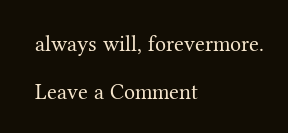always will, forevermore.

Leave a Comment